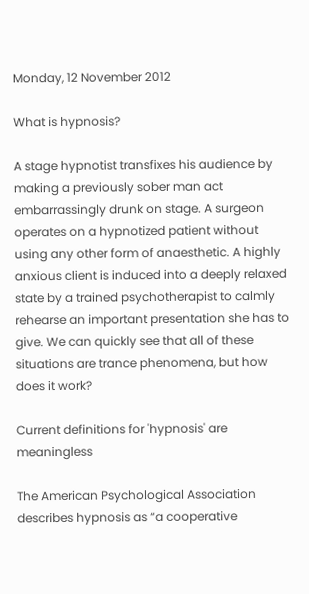Monday, 12 November 2012

What is hypnosis?

A stage hypnotist transfixes his audience by making a previously sober man act embarrassingly drunk on stage. A surgeon operates on a hypnotized patient without using any other form of anaesthetic. A highly anxious client is induced into a deeply relaxed state by a trained psychotherapist to calmly rehearse an important presentation she has to give. We can quickly see that all of these situations are trance phenomena, but how does it work?

Current definitions for 'hypnosis' are meaningless

The American Psychological Association describes hypnosis as “a cooperative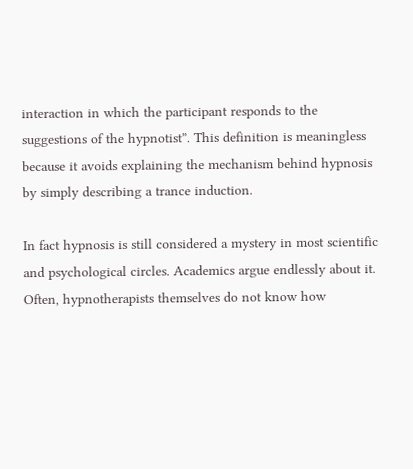interaction in which the participant responds to the suggestions of the hypnotist”. This definition is meaningless because it avoids explaining the mechanism behind hypnosis by simply describing a trance induction.

In fact hypnosis is still considered a mystery in most scientific and psychological circles. Academics argue endlessly about it. Often, hypnotherapists themselves do not know how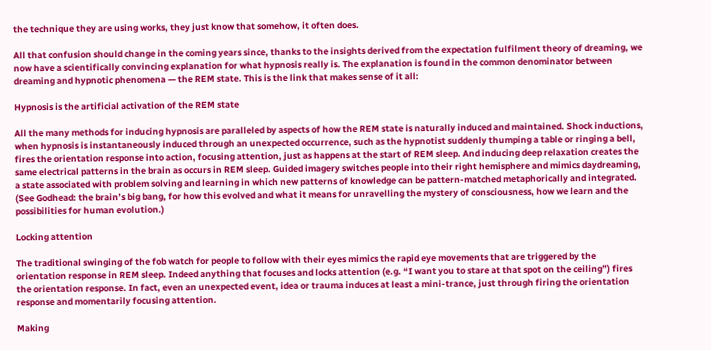the technique they are using works, they just know that somehow, it often does.

All that confusion should change in the coming years since, thanks to the insights derived from the expectation fulfilment theory of dreaming, we now have a scientifically convincing explanation for what hypnosis really is. The explanation is found in the common denominator between dreaming and hypnotic phenomena — the REM state. This is the link that makes sense of it all:

Hypnosis is the artificial activation of the REM state

All the many methods for inducing hypnosis are paralleled by aspects of how the REM state is naturally induced and maintained. Shock inductions, when hypnosis is instantaneously induced through an unexpected occurrence, such as the hypnotist suddenly thumping a table or ringing a bell, fires the orientation response into action, focusing attention, just as happens at the start of REM sleep. And inducing deep relaxation creates the same electrical patterns in the brain as occurs in REM sleep. Guided imagery switches people into their right hemisphere and mimics daydreaming, a state associated with problem solving and learning in which new patterns of knowledge can be pattern-matched metaphorically and integrated. (See Godhead: the brain’s big bang, for how this evolved and what it means for unravelling the mystery of consciousness, how we learn and the possibilities for human evolution.)

Locking attention

The traditional swinging of the fob watch for people to follow with their eyes mimics the rapid eye movements that are triggered by the orientation response in REM sleep. Indeed anything that focuses and locks attention (e.g. “I want you to stare at that spot on the ceiling”) fires the orientation response. In fact, even an unexpected event, idea or trauma induces at least a mini-trance, just through firing the orientation response and momentarily focusing attention.

Making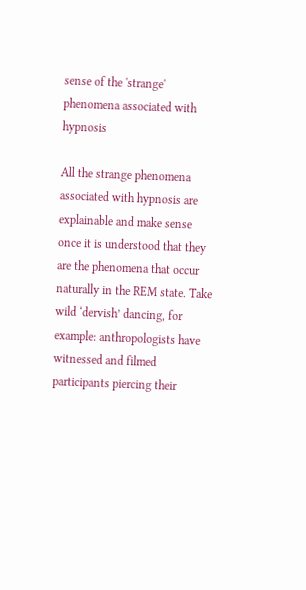sense of the 'strange' phenomena associated with hypnosis

All the strange phenomena associated with hypnosis are explainable and make sense once it is understood that they are the phenomena that occur naturally in the REM state. Take wild ‘dervish’ dancing, for example: anthropologists have witnessed and filmed participants piercing their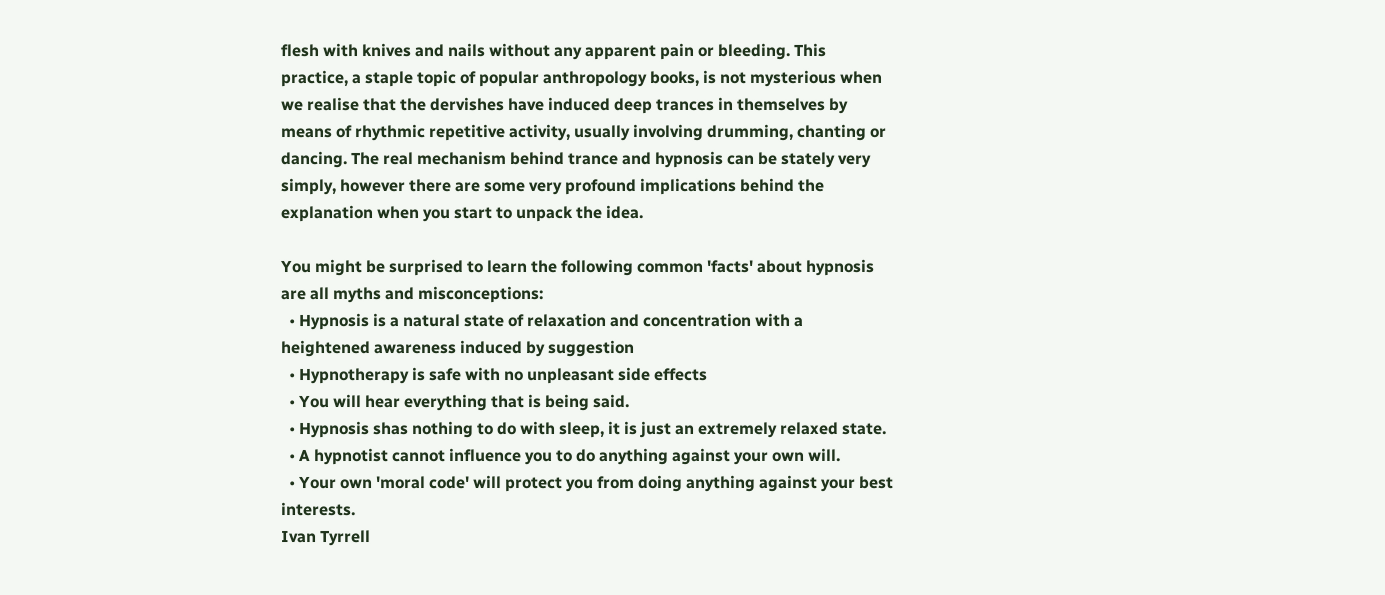flesh with knives and nails without any apparent pain or bleeding. This practice, a staple topic of popular anthropology books, is not mysterious when we realise that the dervishes have induced deep trances in themselves by means of rhythmic repetitive activity, usually involving drumming, chanting or dancing. The real mechanism behind trance and hypnosis can be stately very simply, however there are some very profound implications behind the explanation when you start to unpack the idea.

You might be surprised to learn the following common 'facts' about hypnosis are all myths and misconceptions:
  • Hypnosis is a natural state of relaxation and concentration with a heightened awareness induced by suggestion
  • Hypnotherapy is safe with no unpleasant side effects
  • You will hear everything that is being said.
  • Hypnosis shas nothing to do with sleep, it is just an extremely relaxed state.
  • A hypnotist cannot influence you to do anything against your own will.
  • Your own 'moral code' will protect you from doing anything against your best interests.
Ivan Tyrrell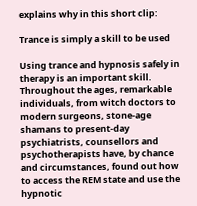explains why in this short clip:

Trance is simply a skill to be used

Using trance and hypnosis safely in therapy is an important skill. Throughout the ages, remarkable individuals, from witch doctors to modern surgeons, stone-age shamans to present-day psychiatrists, counsellors and psychotherapists have, by chance and circumstances, found out how to access the REM state and use the hypnotic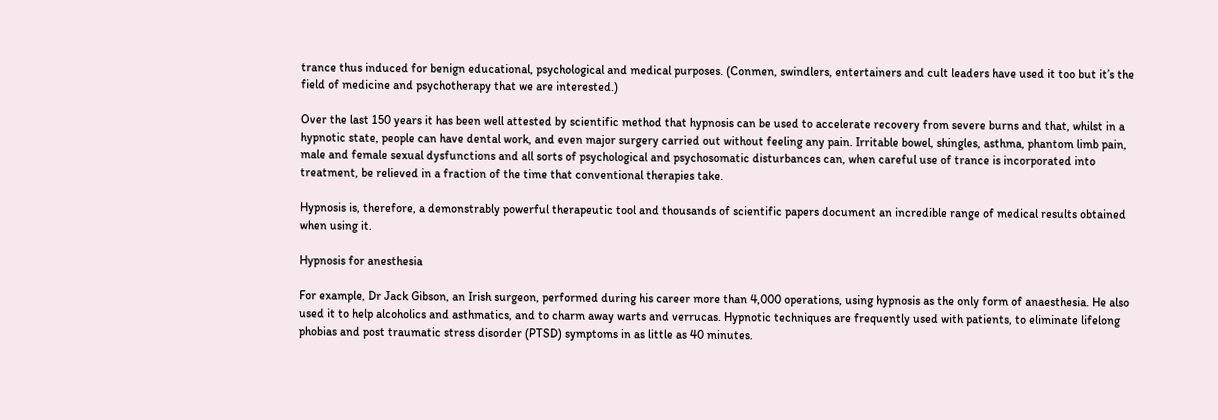trance thus induced for benign educational, psychological and medical purposes. (Conmen, swindlers, entertainers and cult leaders have used it too but it’s the field of medicine and psychotherapy that we are interested.)

Over the last 150 years it has been well attested by scientific method that hypnosis can be used to accelerate recovery from severe burns and that, whilst in a hypnotic state, people can have dental work, and even major surgery carried out without feeling any pain. Irritable bowel, shingles, asthma, phantom limb pain, male and female sexual dysfunctions and all sorts of psychological and psychosomatic disturbances can, when careful use of trance is incorporated into treatment, be relieved in a fraction of the time that conventional therapies take.

Hypnosis is, therefore, a demonstrably powerful therapeutic tool and thousands of scientific papers document an incredible range of medical results obtained when using it.

Hypnosis for anesthesia

For example, Dr Jack Gibson, an Irish surgeon, performed during his career more than 4,000 operations, using hypnosis as the only form of anaesthesia. He also used it to help alcoholics and asthmatics, and to charm away warts and verrucas. Hypnotic techniques are frequently used with patients, to eliminate lifelong phobias and post traumatic stress disorder (PTSD) symptoms in as little as 40 minutes.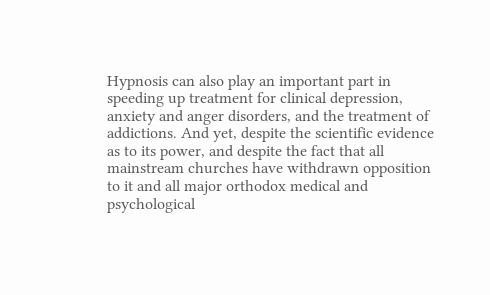Hypnosis can also play an important part in speeding up treatment for clinical depression, anxiety and anger disorders, and the treatment of addictions. And yet, despite the scientific evidence as to its power, and despite the fact that all mainstream churches have withdrawn opposition to it and all major orthodox medical and psychological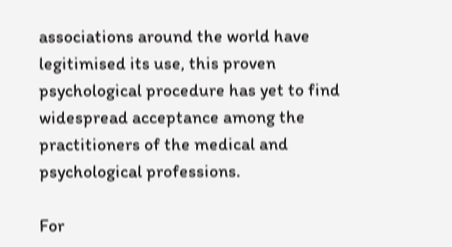associations around the world have legitimised its use, this proven psychological procedure has yet to find widespread acceptance among the practitioners of the medical and psychological professions.

For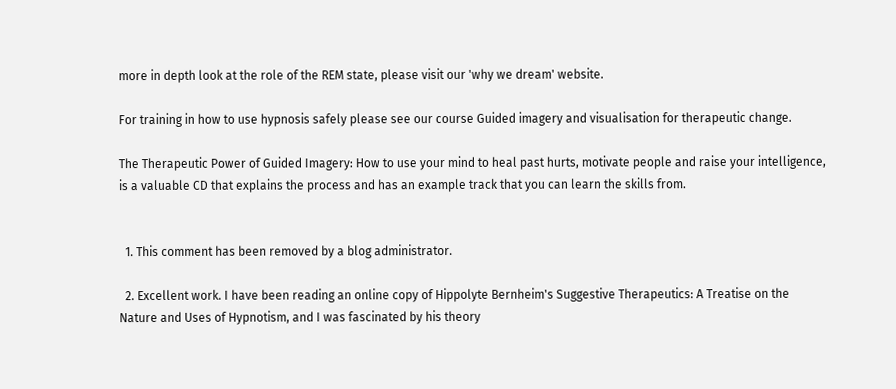more in depth look at the role of the REM state, please visit our 'why we dream' website.

For training in how to use hypnosis safely please see our course Guided imagery and visualisation for therapeutic change.

The Therapeutic Power of Guided Imagery: How to use your mind to heal past hurts, motivate people and raise your intelligence, is a valuable CD that explains the process and has an example track that you can learn the skills from.


  1. This comment has been removed by a blog administrator.

  2. Excellent work. I have been reading an online copy of Hippolyte Bernheim's Suggestive Therapeutics: A Treatise on the Nature and Uses of Hypnotism, and I was fascinated by his theory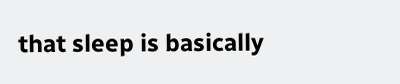that sleep is basically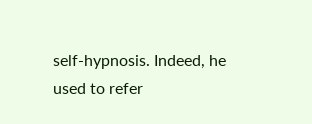self-hypnosis. Indeed, he used to refer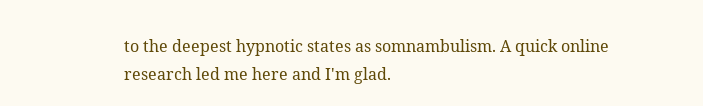to the deepest hypnotic states as somnambulism. A quick online research led me here and I'm glad.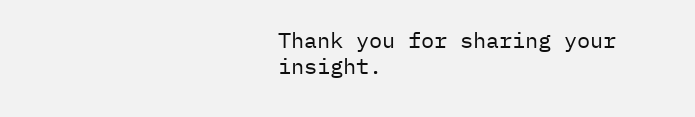Thank you for sharing your insight.